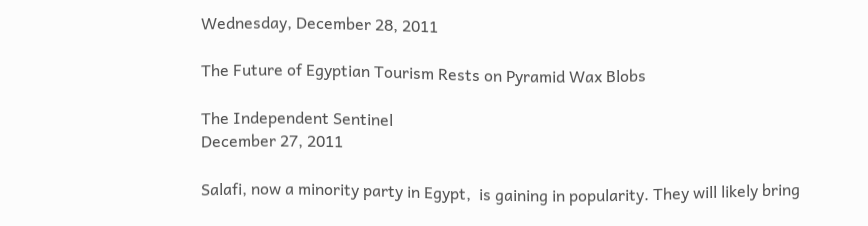Wednesday, December 28, 2011

The Future of Egyptian Tourism Rests on Pyramid Wax Blobs

The Independent Sentinel
December 27, 2011

Salafi, now a minority party in Egypt,  is gaining in popularity. They will likely bring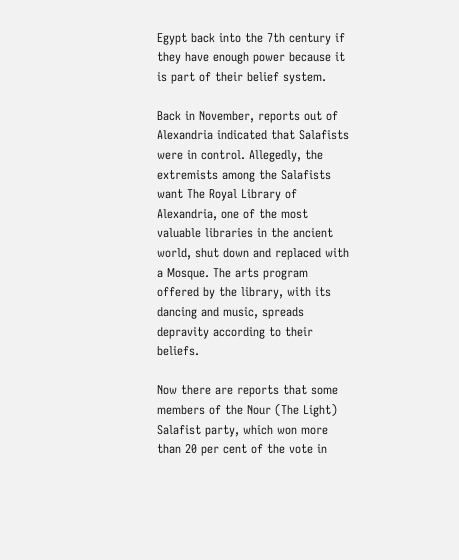Egypt back into the 7th century if they have enough power because it is part of their belief system.

Back in November, reports out of Alexandria indicated that Salafists were in control. Allegedly, the extremists among the Salafists want The Royal Library of Alexandria, one of the most valuable libraries in the ancient world, shut down and replaced with a Mosque. The arts program offered by the library, with its dancing and music, spreads depravity according to their beliefs.

Now there are reports that some members of the Nour (The Light) Salafist party, which won more than 20 per cent of the vote in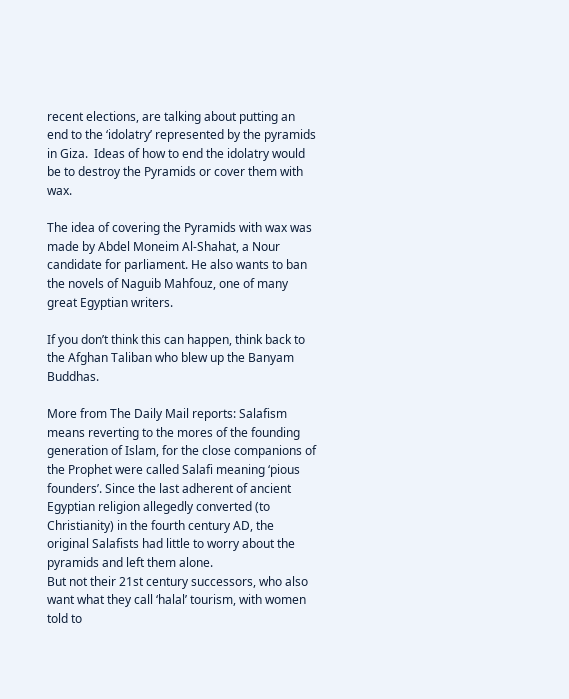recent elections, are talking about putting an end to the ‘idolatry’ represented by the pyramids in Giza.  Ideas of how to end the idolatry would be to destroy the Pyramids or cover them with wax.

The idea of covering the Pyramids with wax was made by Abdel Moneim Al-Shahat, a Nour candidate for parliament. He also wants to ban the novels of Naguib Mahfouz, one of many great Egyptian writers.

If you don’t think this can happen, think back to the Afghan Taliban who blew up the Banyam Buddhas.

More from The Daily Mail reports: Salafism means reverting to the mores of the founding generation of Islam, for the close companions of the Prophet were called Salafi meaning ‘pious founders’. Since the last adherent of ancient Egyptian religion allegedly converted (to Christianity) in the fourth century AD, the original Salafists had little to worry about the pyramids and left them alone.
But not their 21st century successors, who also want what they call ‘halal’ tourism, with women told to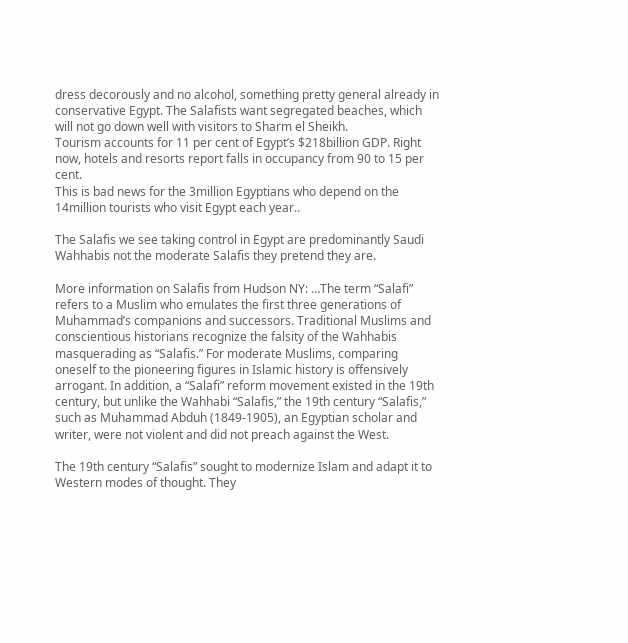dress decorously and no alcohol, something pretty general already in conservative Egypt. The Salafists want segregated beaches, which will not go down well with visitors to Sharm el Sheikh.
Tourism accounts for 11 per cent of Egypt’s $218billion GDP. Right now, hotels and resorts report falls in occupancy from 90 to 15 per cent.
This is bad news for the 3million Egyptians who depend on the 14million tourists who visit Egypt each year..

The Salafis we see taking control in Egypt are predominantly Saudi Wahhabis not the moderate Salafis they pretend they are.

More information on Salafis from Hudson NY: …The term “Salafi” refers to a Muslim who emulates the first three generations of Muhammad’s companions and successors. Traditional Muslims and conscientious historians recognize the falsity of the Wahhabis masquerading as “Salafis.” For moderate Muslims, comparing oneself to the pioneering figures in Islamic history is offensively arrogant. In addition, a “Salafi” reform movement existed in the 19th century, but unlike the Wahhabi “Salafis,” the 19th century “Salafis,” such as Muhammad Abduh (1849-1905), an Egyptian scholar and writer, were not violent and did not preach against the West.

The 19th century “Salafis” sought to modernize Islam and adapt it to Western modes of thought. They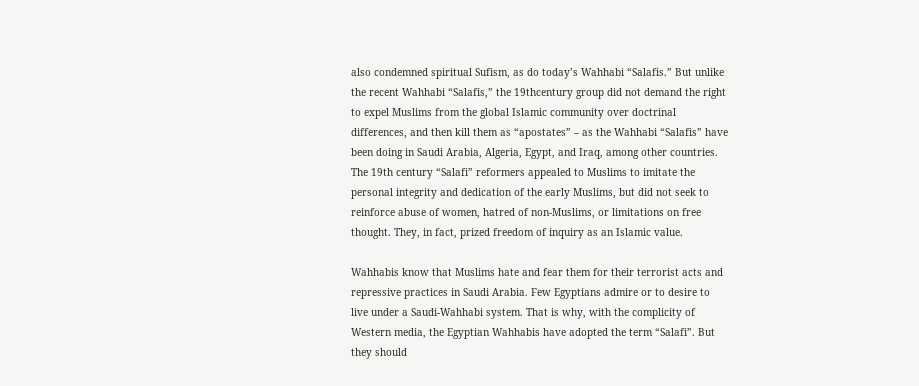also condemned spiritual Sufism, as do today’s Wahhabi “Salafis.” But unlike the recent Wahhabi “Salafis,” the 19thcentury group did not demand the right to expel Muslims from the global Islamic community over doctrinal differences, and then kill them as “apostates” – as the Wahhabi “Salafis” have been doing in Saudi Arabia, Algeria, Egypt, and Iraq, among other countries. The 19th century “Salafi” reformers appealed to Muslims to imitate the personal integrity and dedication of the early Muslims, but did not seek to reinforce abuse of women, hatred of non-Muslims, or limitations on free thought. They, in fact, prized freedom of inquiry as an Islamic value.

Wahhabis know that Muslims hate and fear them for their terrorist acts and repressive practices in Saudi Arabia. Few Egyptians admire or to desire to live under a Saudi-Wahhabi system. That is why, with the complicity of Western media, the Egyptian Wahhabis have adopted the term “Salafi”. But they should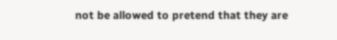not be allowed to pretend that they are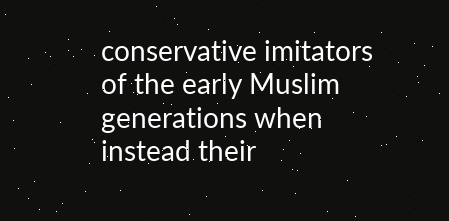conservative imitators of the early Muslim generations when instead their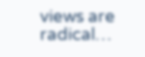views are radical…